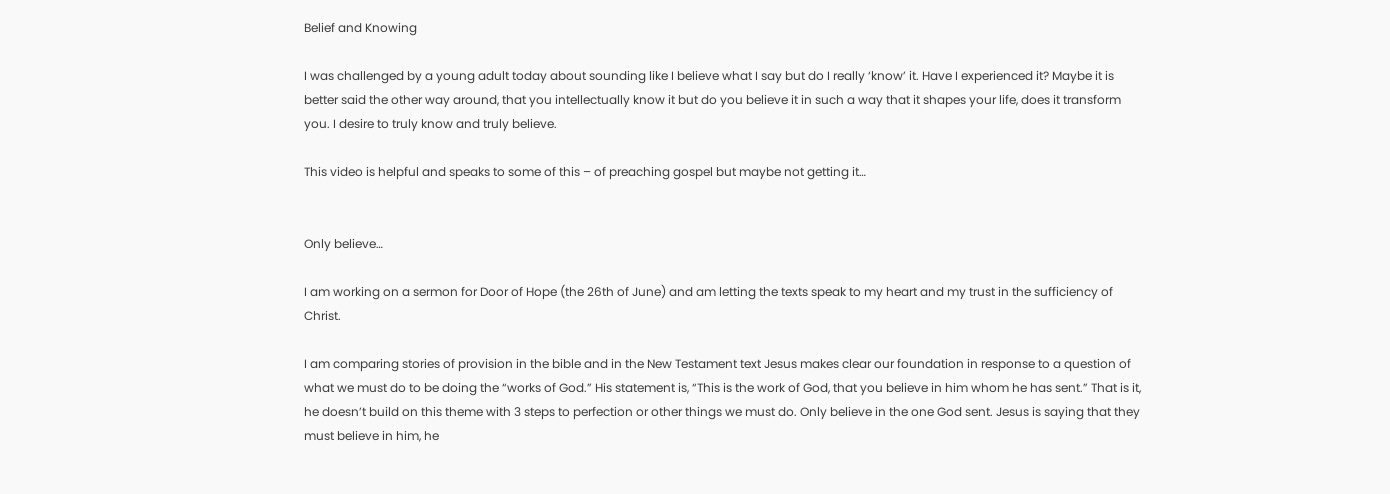Belief and Knowing

I was challenged by a young adult today about sounding like I believe what I say but do I really ‘know’ it. Have I experienced it? Maybe it is better said the other way around, that you intellectually know it but do you believe it in such a way that it shapes your life, does it transform you. I desire to truly know and truly believe.

This video is helpful and speaks to some of this – of preaching gospel but maybe not getting it…


Only believe…

I am working on a sermon for Door of Hope (the 26th of June) and am letting the texts speak to my heart and my trust in the sufficiency of Christ.

I am comparing stories of provision in the bible and in the New Testament text Jesus makes clear our foundation in response to a question of what we must do to be doing the “works of God.” His statement is, “This is the work of God, that you believe in him whom he has sent.” That is it, he doesn’t build on this theme with 3 steps to perfection or other things we must do. Only believe in the one God sent. Jesus is saying that they must believe in him, he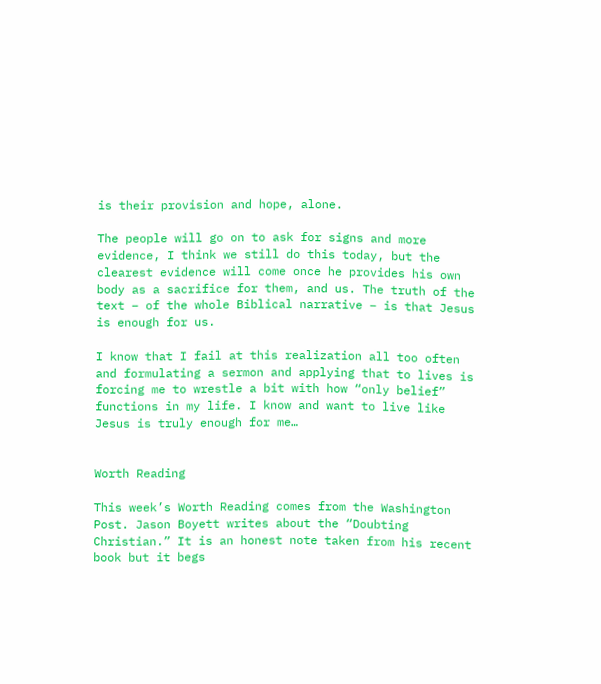is their provision and hope, alone.

The people will go on to ask for signs and more evidence, I think we still do this today, but the clearest evidence will come once he provides his own body as a sacrifice for them, and us. The truth of the text – of the whole Biblical narrative – is that Jesus is enough for us.

I know that I fail at this realization all too often and formulating a sermon and applying that to lives is forcing me to wrestle a bit with how “only belief” functions in my life. I know and want to live like Jesus is truly enough for me…


Worth Reading

This week’s Worth Reading comes from the Washington Post. Jason Boyett writes about the “Doubting Christian.” It is an honest note taken from his recent book but it begs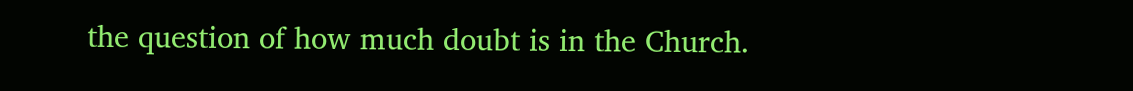the question of how much doubt is in the Church.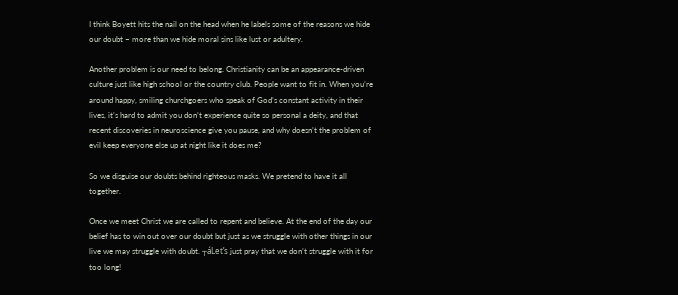I think Boyett hits the nail on the head when he labels some of the reasons we hide our doubt – more than we hide moral sins like lust or adultery.

Another problem is our need to belong. Christianity can be an appearance-driven culture just like high school or the country club. People want to fit in. When you’re around happy, smiling churchgoers who speak of God’s constant activity in their lives, it’s hard to admit you don’t experience quite so personal a deity, and that recent discoveries in neuroscience give you pause, and why doesn’t the problem of evil keep everyone else up at night like it does me?

So we disguise our doubts behind righteous masks. We pretend to have it all together.

Once we meet Christ we are called to repent and believe. At the end of the day our belief has to win out over our doubt but just as we struggle with other things in our live we may struggle with doubt. ┬áLet’s just pray that we don’t struggle with it for too long!